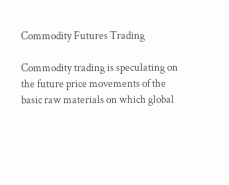Commodity Futures Trading

Commodity trading is speculating on the future price movements of the basic raw materials on which global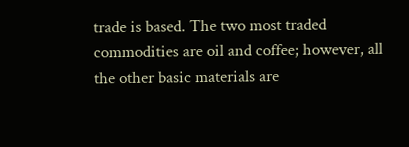trade is based. The two most traded commodities are oil and coffee; however, all the other basic materials are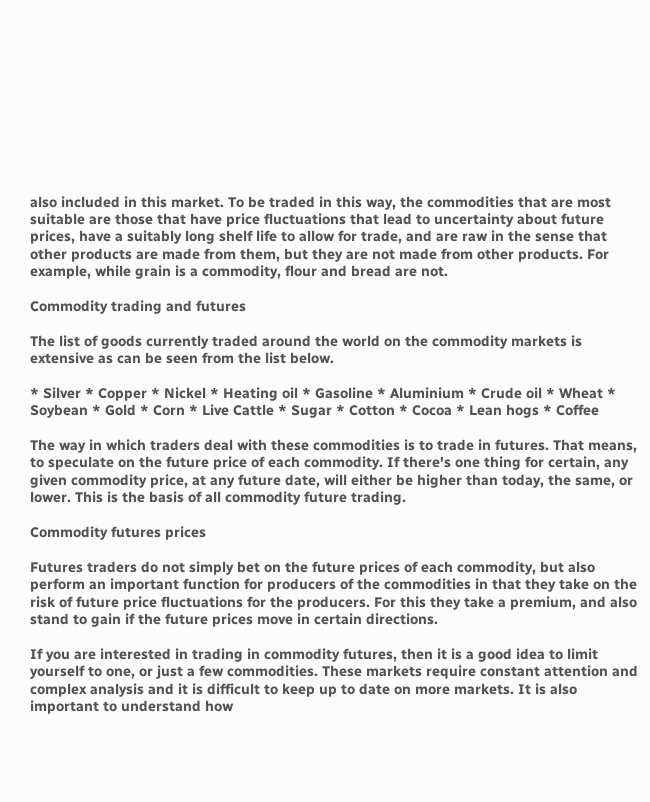also included in this market. To be traded in this way, the commodities that are most suitable are those that have price fluctuations that lead to uncertainty about future prices, have a suitably long shelf life to allow for trade, and are raw in the sense that other products are made from them, but they are not made from other products. For example, while grain is a commodity, flour and bread are not.

Commodity trading and futures

The list of goods currently traded around the world on the commodity markets is extensive as can be seen from the list below.

* Silver * Copper * Nickel * Heating oil * Gasoline * Aluminium * Crude oil * Wheat * Soybean * Gold * Corn * Live Cattle * Sugar * Cotton * Cocoa * Lean hogs * Coffee

The way in which traders deal with these commodities is to trade in futures. That means, to speculate on the future price of each commodity. If there's one thing for certain, any given commodity price, at any future date, will either be higher than today, the same, or lower. This is the basis of all commodity future trading.

Commodity futures prices

Futures traders do not simply bet on the future prices of each commodity, but also perform an important function for producers of the commodities in that they take on the risk of future price fluctuations for the producers. For this they take a premium, and also stand to gain if the future prices move in certain directions.

If you are interested in trading in commodity futures, then it is a good idea to limit yourself to one, or just a few commodities. These markets require constant attention and complex analysis and it is difficult to keep up to date on more markets. It is also important to understand how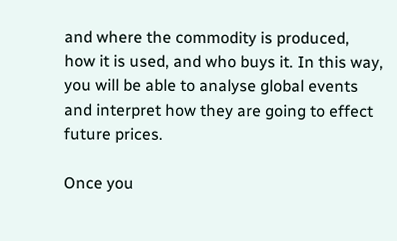and where the commodity is produced, how it is used, and who buys it. In this way, you will be able to analyse global events and interpret how they are going to effect future prices.

Once you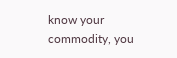know your commodity, you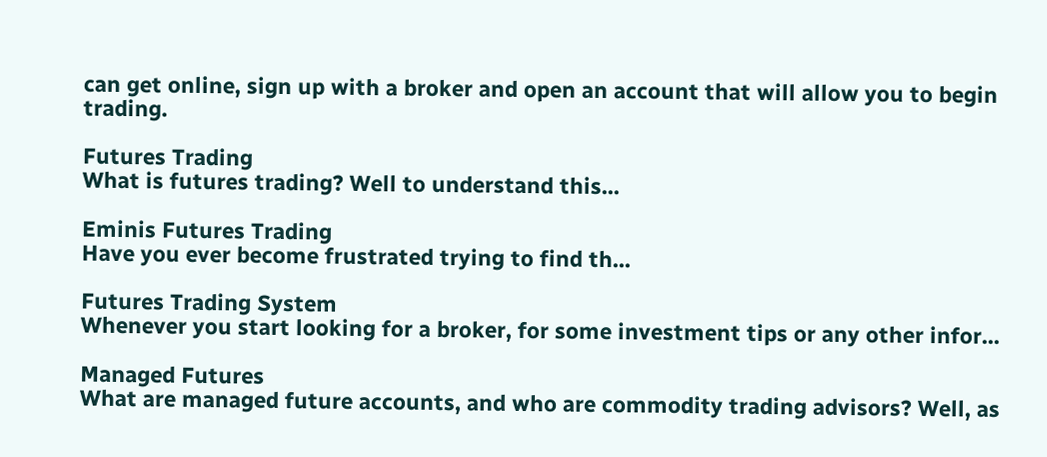can get online, sign up with a broker and open an account that will allow you to begin trading.

Futures Trading
What is futures trading? Well to understand this...

Eminis Futures Trading
Have you ever become frustrated trying to find th...

Futures Trading System
Whenever you start looking for a broker, for some investment tips or any other infor...

Managed Futures
What are managed future accounts, and who are commodity trading advisors? Well, as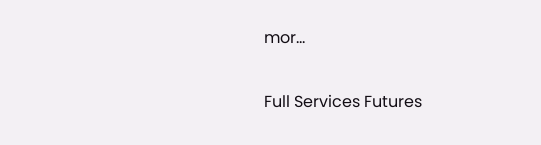mor...

Full Services Futures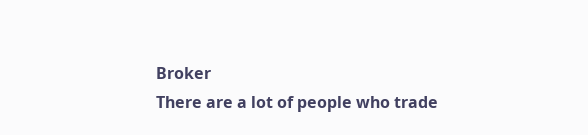Broker
There are a lot of people who trade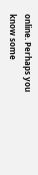online. Perhaps you know some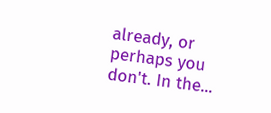already, or perhaps you don't. In the...